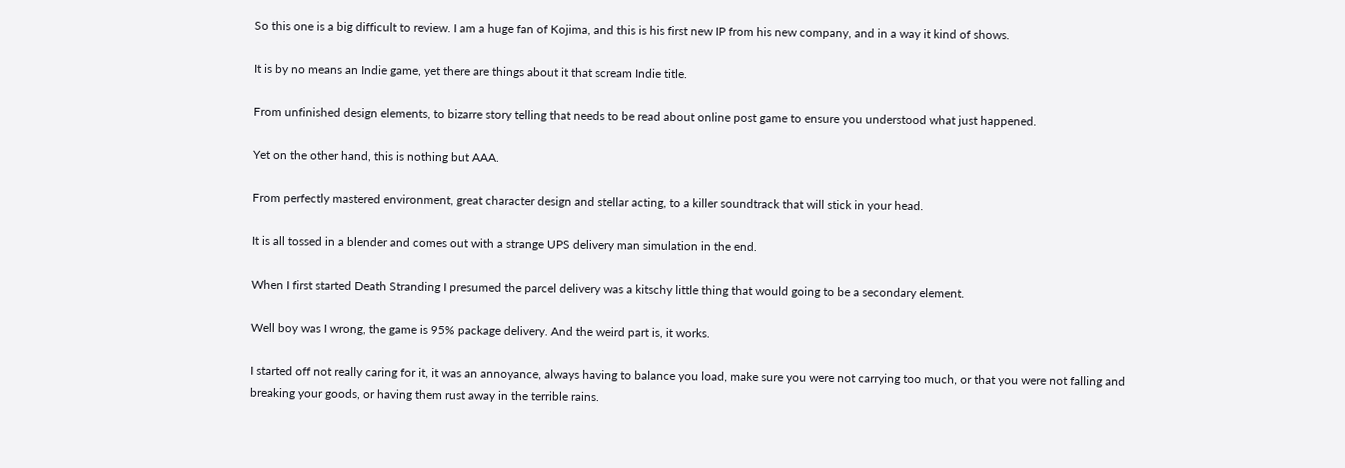So this one is a big difficult to review. I am a huge fan of Kojima, and this is his first new IP from his new company, and in a way it kind of shows.

It is by no means an Indie game, yet there are things about it that scream Indie title.

From unfinished design elements, to bizarre story telling that needs to be read about online post game to ensure you understood what just happened.

Yet on the other hand, this is nothing but AAA.

From perfectly mastered environment, great character design and stellar acting, to a killer soundtrack that will stick in your head.

It is all tossed in a blender and comes out with a strange UPS delivery man simulation in the end.

When I first started Death Stranding I presumed the parcel delivery was a kitschy little thing that would going to be a secondary element.

Well boy was I wrong, the game is 95% package delivery. And the weird part is, it works.

I started off not really caring for it, it was an annoyance, always having to balance you load, make sure you were not carrying too much, or that you were not falling and breaking your goods, or having them rust away in the terrible rains.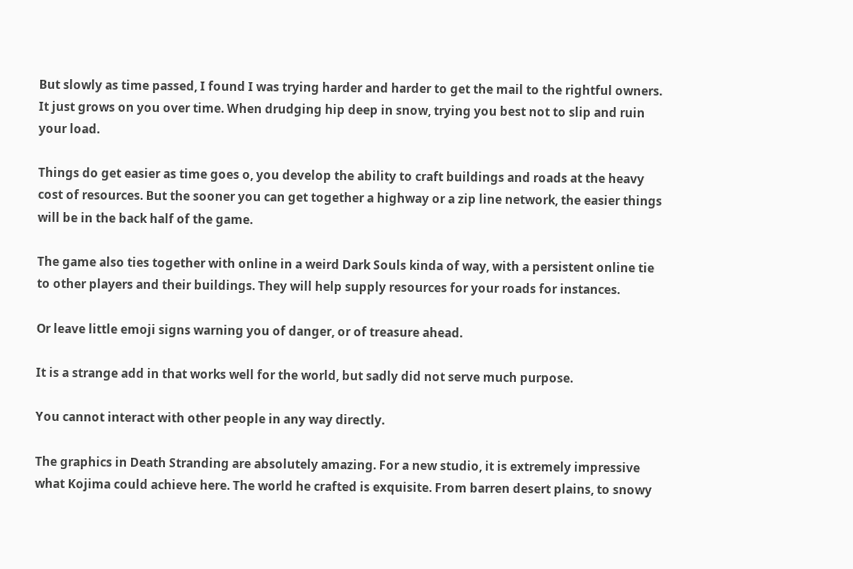But slowly as time passed, I found I was trying harder and harder to get the mail to the rightful owners. It just grows on you over time. When drudging hip deep in snow, trying you best not to slip and ruin your load.

Things do get easier as time goes o, you develop the ability to craft buildings and roads at the heavy cost of resources. But the sooner you can get together a highway or a zip line network, the easier things will be in the back half of the game.

The game also ties together with online in a weird Dark Souls kinda of way, with a persistent online tie to other players and their buildings. They will help supply resources for your roads for instances.

Or leave little emoji signs warning you of danger, or of treasure ahead.

It is a strange add in that works well for the world, but sadly did not serve much purpose.

You cannot interact with other people in any way directly.

The graphics in Death Stranding are absolutely amazing. For a new studio, it is extremely impressive what Kojima could achieve here. The world he crafted is exquisite. From barren desert plains, to snowy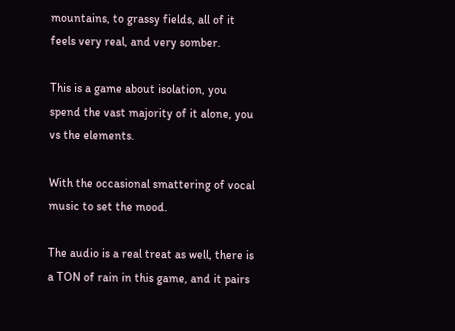mountains, to grassy fields, all of it feels very real, and very somber.

This is a game about isolation, you spend the vast majority of it alone, you vs the elements.

With the occasional smattering of vocal music to set the mood.

The audio is a real treat as well, there is a TON of rain in this game, and it pairs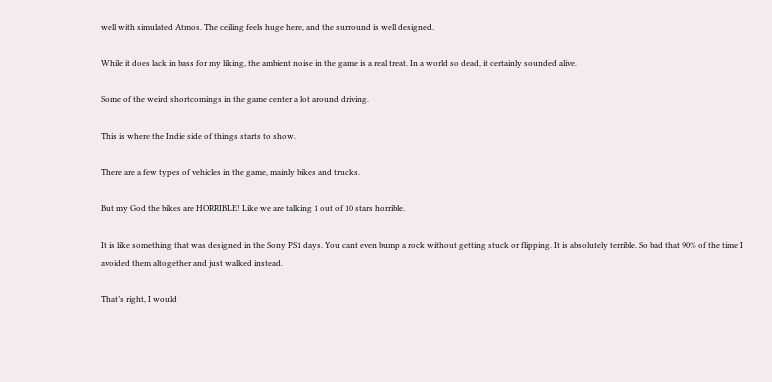well with simulated Atmos. The ceiling feels huge here, and the surround is well designed.

While it does lack in bass for my liking, the ambient noise in the game is a real treat. In a world so dead, it certainly sounded alive.

Some of the weird shortcomings in the game center a lot around driving.

This is where the Indie side of things starts to show.

There are a few types of vehicles in the game, mainly bikes and trucks.

But my God the bikes are HORRIBLE! Like we are talking 1 out of 10 stars horrible.

It is like something that was designed in the Sony PS1 days. You cant even bump a rock without getting stuck or flipping. It is absolutely terrible. So bad that 90% of the time I avoided them altogether and just walked instead.

That’s right, I would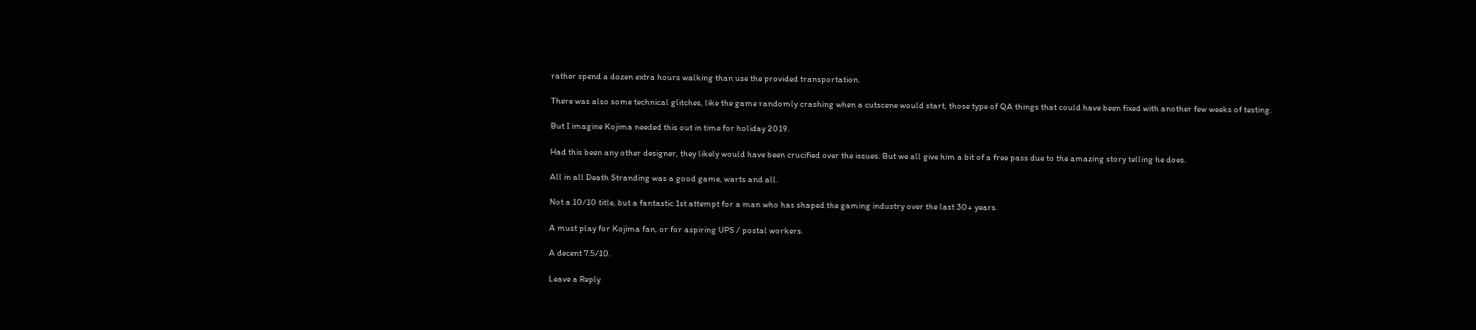rather spend a dozen extra hours walking than use the provided transportation.

There was also some technical glitches, like the game randomly crashing when a cutscene would start, those type of QA things that could have been fixed with another few weeks of testing.

But I imagine Kojima needed this out in time for holiday 2019.

Had this been any other designer, they likely would have been crucified over the issues. But we all give him a bit of a free pass due to the amazing story telling he does.

All in all Death Stranding was a good game, warts and all.

Not a 10/10 title, but a fantastic 1st attempt for a man who has shaped the gaming industry over the last 30+ years.

A must play for Kojima fan, or for aspiring UPS / postal workers.

A decent 7.5/10.

Leave a Reply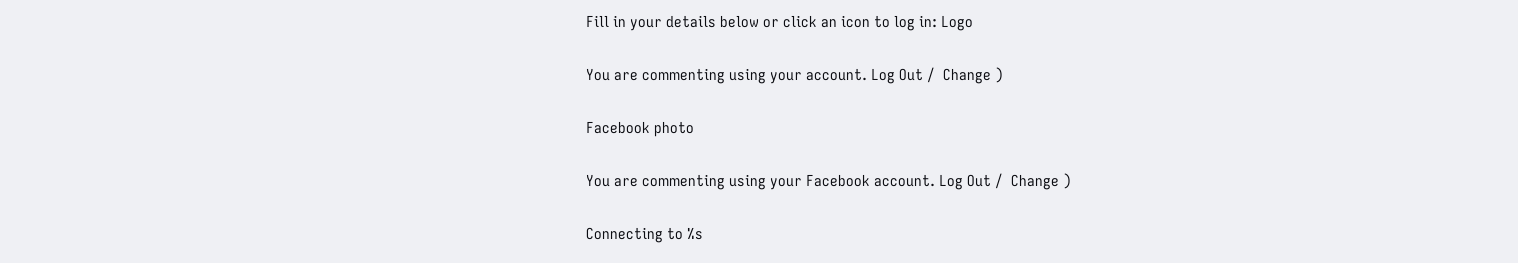Fill in your details below or click an icon to log in: Logo

You are commenting using your account. Log Out /  Change )

Facebook photo

You are commenting using your Facebook account. Log Out /  Change )

Connecting to %s